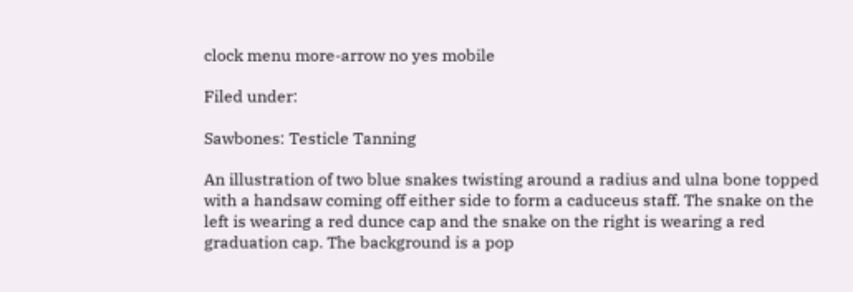clock menu more-arrow no yes mobile

Filed under:

Sawbones: Testicle Tanning

An illustration of two blue snakes twisting around a radius and ulna bone topped with a handsaw coming off either side to form a caduceus staff. The snake on the left is wearing a red dunce cap and the snake on the right is wearing a red graduation cap. The background is a pop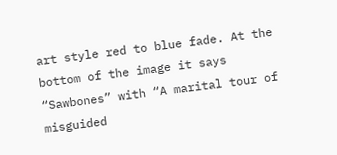art style red to blue fade. At the bottom of the image it says “Sawbones” with “A marital tour of misguided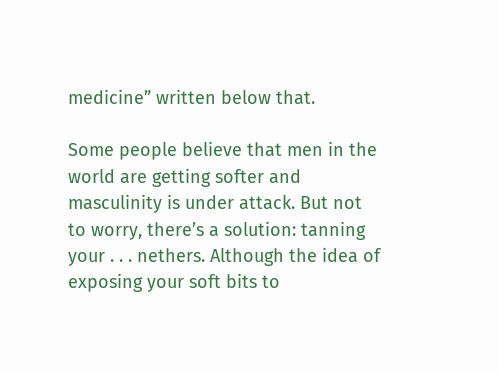medicine” written below that.

Some people believe that men in the world are getting softer and masculinity is under attack. But not to worry, there’s a solution: tanning your . . . nethers. Although the idea of exposing your soft bits to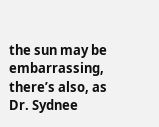the sun may be embarrassing, there’s also, as Dr. Sydnee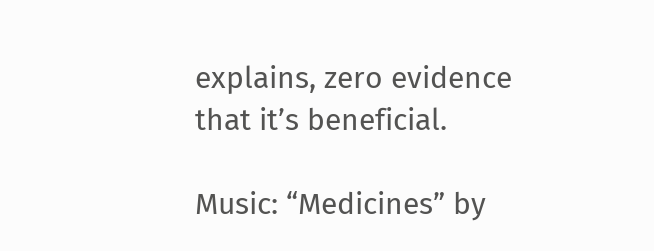explains, zero evidence that it’s beneficial.

Music: “Medicines” by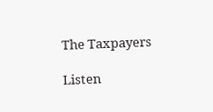The Taxpayers

Listen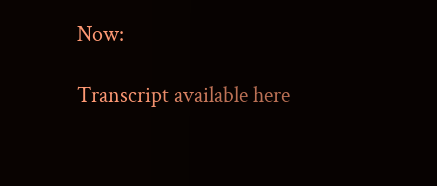Now:

Transcript available here